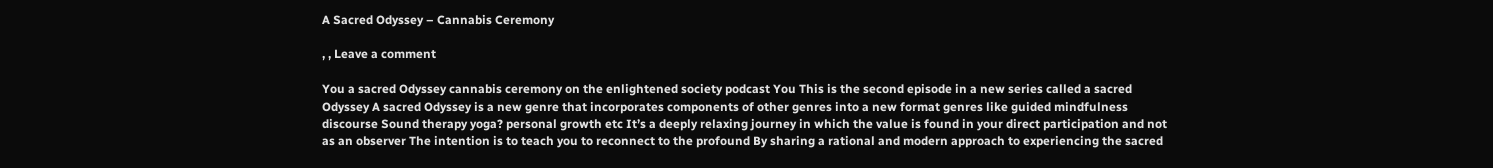A Sacred Odyssey – Cannabis Ceremony

, , Leave a comment

You a sacred Odyssey cannabis ceremony on the enlightened society podcast You This is the second episode in a new series called a sacred Odyssey A sacred Odyssey is a new genre that incorporates components of other genres into a new format genres like guided mindfulness discourse Sound therapy yoga? personal growth etc It’s a deeply relaxing journey in which the value is found in your direct participation and not as an observer The intention is to teach you to reconnect to the profound By sharing a rational and modern approach to experiencing the sacred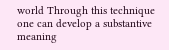world Through this technique one can develop a substantive meaning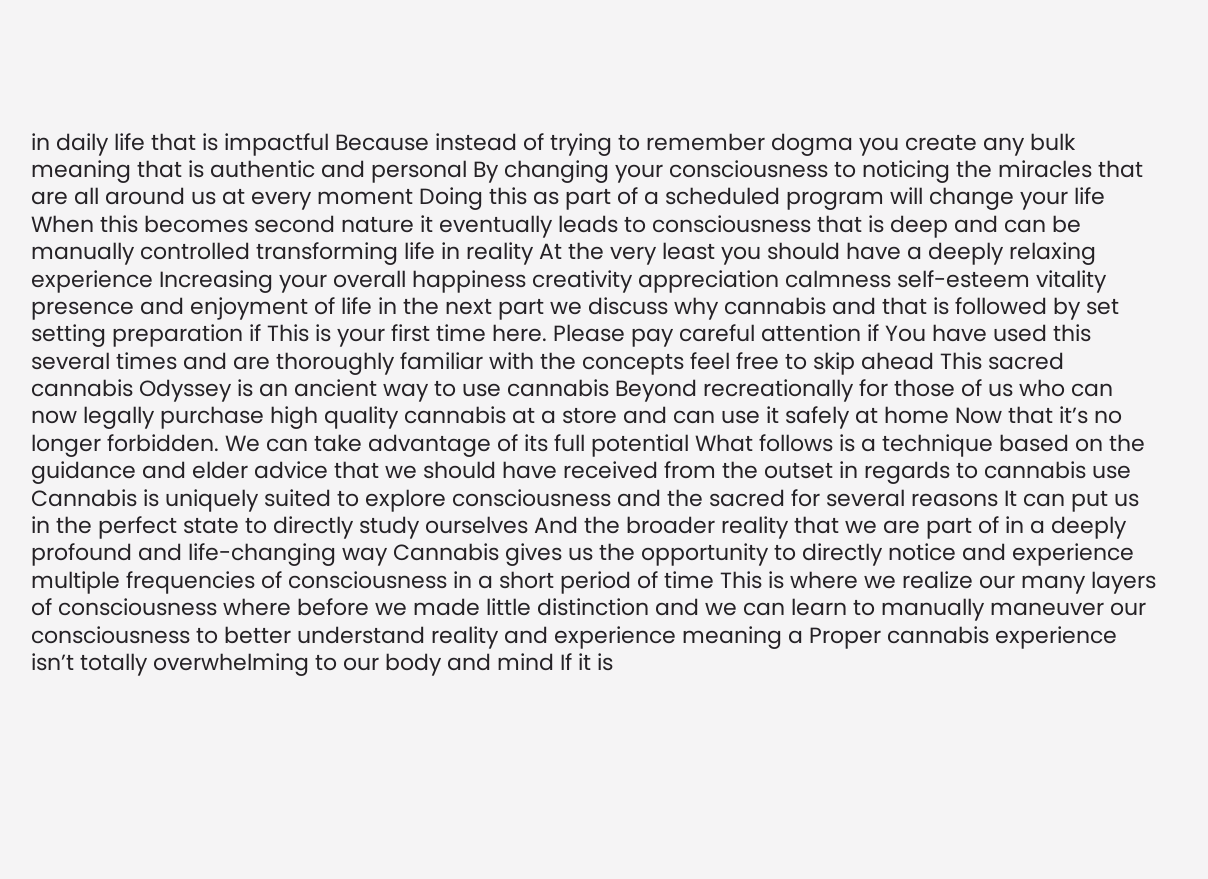in daily life that is impactful Because instead of trying to remember dogma you create any bulk meaning that is authentic and personal By changing your consciousness to noticing the miracles that are all around us at every moment Doing this as part of a scheduled program will change your life When this becomes second nature it eventually leads to consciousness that is deep and can be manually controlled transforming life in reality At the very least you should have a deeply relaxing experience Increasing your overall happiness creativity appreciation calmness self-esteem vitality presence and enjoyment of life in the next part we discuss why cannabis and that is followed by set setting preparation if This is your first time here. Please pay careful attention if You have used this several times and are thoroughly familiar with the concepts feel free to skip ahead This sacred cannabis Odyssey is an ancient way to use cannabis Beyond recreationally for those of us who can now legally purchase high quality cannabis at a store and can use it safely at home Now that it’s no longer forbidden. We can take advantage of its full potential What follows is a technique based on the guidance and elder advice that we should have received from the outset in regards to cannabis use Cannabis is uniquely suited to explore consciousness and the sacred for several reasons It can put us in the perfect state to directly study ourselves And the broader reality that we are part of in a deeply profound and life-changing way Cannabis gives us the opportunity to directly notice and experience multiple frequencies of consciousness in a short period of time This is where we realize our many layers of consciousness where before we made little distinction and we can learn to manually maneuver our consciousness to better understand reality and experience meaning a Proper cannabis experience isn’t totally overwhelming to our body and mind If it is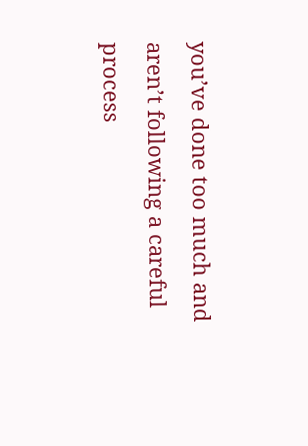you’ve done too much and aren’t following a careful process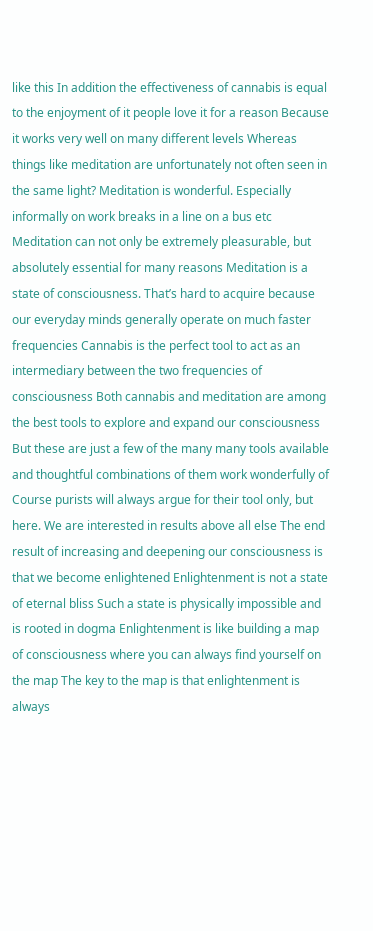like this In addition the effectiveness of cannabis is equal to the enjoyment of it people love it for a reason Because it works very well on many different levels Whereas things like meditation are unfortunately not often seen in the same light? Meditation is wonderful. Especially informally on work breaks in a line on a bus etc Meditation can not only be extremely pleasurable, but absolutely essential for many reasons Meditation is a state of consciousness. That’s hard to acquire because our everyday minds generally operate on much faster frequencies Cannabis is the perfect tool to act as an intermediary between the two frequencies of consciousness Both cannabis and meditation are among the best tools to explore and expand our consciousness But these are just a few of the many many tools available and thoughtful combinations of them work wonderfully of Course purists will always argue for their tool only, but here. We are interested in results above all else The end result of increasing and deepening our consciousness is that we become enlightened Enlightenment is not a state of eternal bliss Such a state is physically impossible and is rooted in dogma Enlightenment is like building a map of consciousness where you can always find yourself on the map The key to the map is that enlightenment is always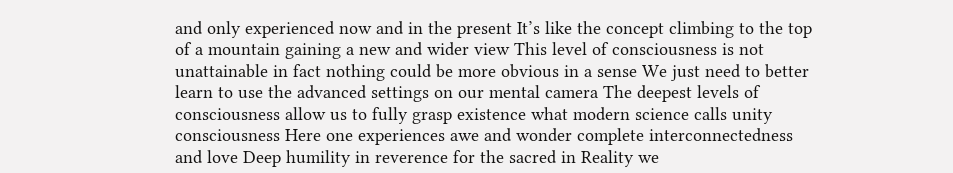and only experienced now and in the present It’s like the concept climbing to the top of a mountain gaining a new and wider view This level of consciousness is not unattainable in fact nothing could be more obvious in a sense We just need to better learn to use the advanced settings on our mental camera The deepest levels of consciousness allow us to fully grasp existence what modern science calls unity consciousness Here one experiences awe and wonder complete interconnectedness and love Deep humility in reverence for the sacred in Reality we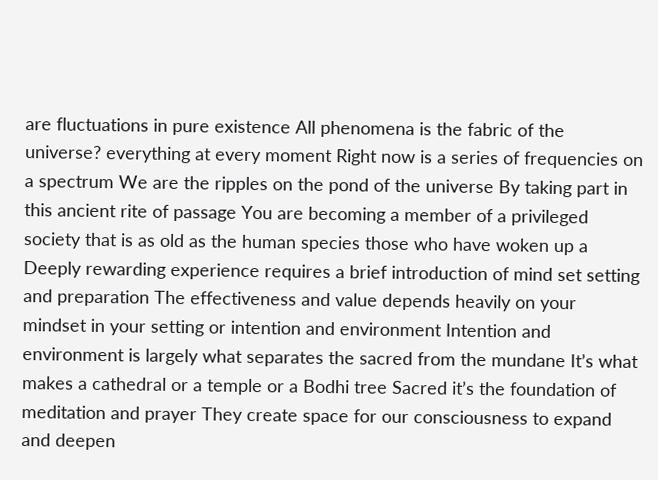are fluctuations in pure existence All phenomena is the fabric of the universe? everything at every moment Right now is a series of frequencies on a spectrum We are the ripples on the pond of the universe By taking part in this ancient rite of passage You are becoming a member of a privileged society that is as old as the human species those who have woken up a Deeply rewarding experience requires a brief introduction of mind set setting and preparation The effectiveness and value depends heavily on your mindset in your setting or intention and environment Intention and environment is largely what separates the sacred from the mundane It’s what makes a cathedral or a temple or a Bodhi tree Sacred it’s the foundation of meditation and prayer They create space for our consciousness to expand and deepen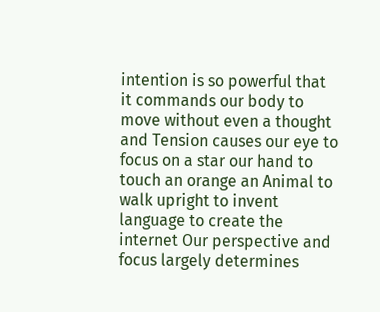intention is so powerful that it commands our body to move without even a thought and Tension causes our eye to focus on a star our hand to touch an orange an Animal to walk upright to invent language to create the internet Our perspective and focus largely determines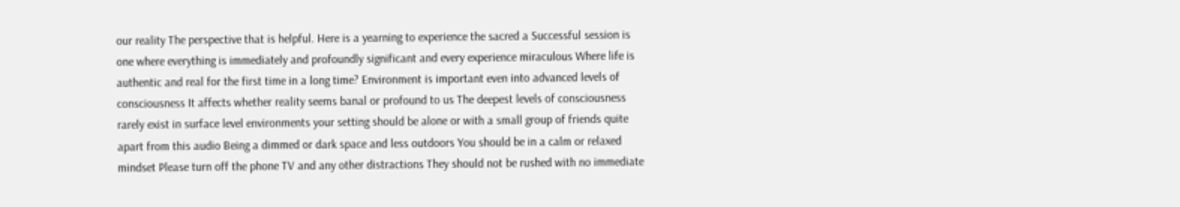our reality The perspective that is helpful. Here is a yearning to experience the sacred a Successful session is one where everything is immediately and profoundly significant and every experience miraculous Where life is authentic and real for the first time in a long time? Environment is important even into advanced levels of consciousness It affects whether reality seems banal or profound to us The deepest levels of consciousness rarely exist in surface level environments your setting should be alone or with a small group of friends quite apart from this audio Being a dimmed or dark space and less outdoors You should be in a calm or relaxed mindset Please turn off the phone TV and any other distractions They should not be rushed with no immediate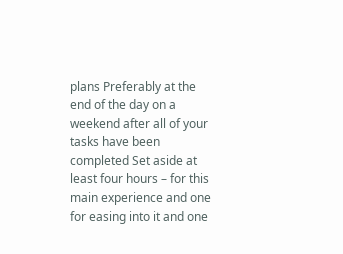plans Preferably at the end of the day on a weekend after all of your tasks have been completed Set aside at least four hours – for this main experience and one for easing into it and one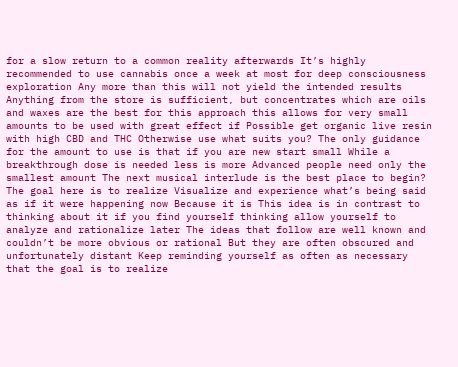for a slow return to a common reality afterwards It’s highly recommended to use cannabis once a week at most for deep consciousness exploration Any more than this will not yield the intended results Anything from the store is sufficient, but concentrates which are oils and waxes are the best for this approach this allows for very small amounts to be used with great effect if Possible get organic live resin with high CBD and THC Otherwise use what suits you? The only guidance for the amount to use is that if you are new start small While a breakthrough dose is needed less is more Advanced people need only the smallest amount The next musical interlude is the best place to begin? The goal here is to realize Visualize and experience what’s being said as if it were happening now Because it is This idea is in contrast to thinking about it if you find yourself thinking allow yourself to analyze and rationalize later The ideas that follow are well known and couldn’t be more obvious or rational But they are often obscured and unfortunately distant Keep reminding yourself as often as necessary that the goal is to realize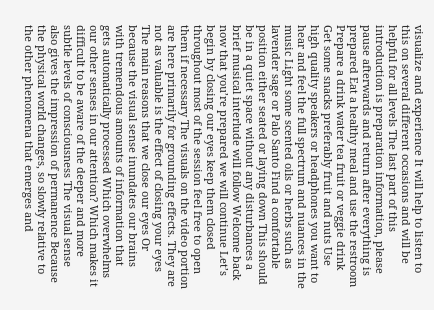visualize and experience It will help to listen to this on several different occasions and will be helpful for all levels The last part of this introduction is preparation information, please pause afterwards and return after everything is prepared Eat a healthy meal and use the restroom Prepare a drink water tea fruit or veggie drink Get some snacks preferably fruit and nuts Use high quality speakers or headphones you want to hear and feel the full spectrum and nuances in the music Light some scented oils or herbs such as lavender sage or Palo Santo Find a comfortable position either seated or laying down This should be in a quiet space without any disturbances a brief musical interlude will follow Welcome back now that you’re prepared we will continue Let’s begin by closing our eyes keep them closed throughout most of the session feel free to open them if necessary The visuals on the video portion are here primarily for grounding effects. They are not as valuable is the effect of closing your eyes The main reasons that we close our eyes Or because the visual sense inundates our brains with tremendous amounts of information that gets automatically processed Which overwhelms our other senses in our attention? Which makes it difficult to be aware of the deeper and more subtle levels of consciousness The visual sense also gives the impression of permanence Because the physical world changes, so slowly relative to the other phenomena that emerges and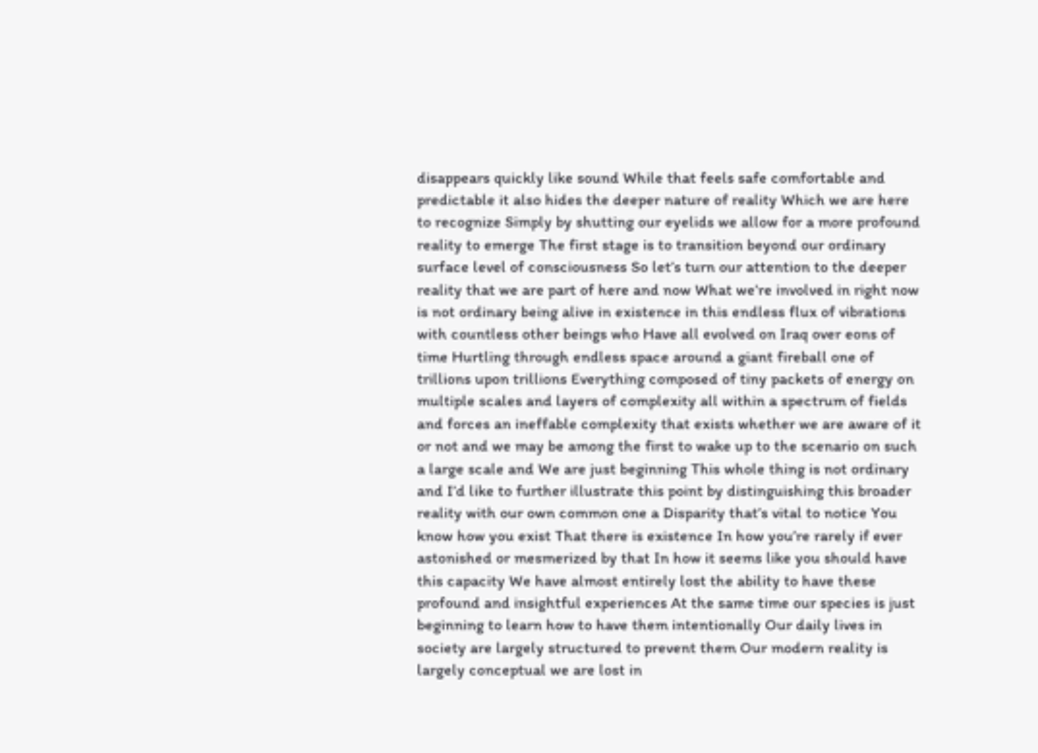disappears quickly like sound While that feels safe comfortable and predictable it also hides the deeper nature of reality Which we are here to recognize Simply by shutting our eyelids we allow for a more profound reality to emerge The first stage is to transition beyond our ordinary surface level of consciousness So let’s turn our attention to the deeper reality that we are part of here and now What we’re involved in right now is not ordinary being alive in existence in this endless flux of vibrations with countless other beings who Have all evolved on Iraq over eons of time Hurtling through endless space around a giant fireball one of trillions upon trillions Everything composed of tiny packets of energy on multiple scales and layers of complexity all within a spectrum of fields and forces an ineffable complexity that exists whether we are aware of it or not and we may be among the first to wake up to the scenario on such a large scale and We are just beginning This whole thing is not ordinary and I’d like to further illustrate this point by distinguishing this broader reality with our own common one a Disparity that’s vital to notice You know how you exist That there is existence In how you’re rarely if ever astonished or mesmerized by that In how it seems like you should have this capacity We have almost entirely lost the ability to have these profound and insightful experiences At the same time our species is just beginning to learn how to have them intentionally Our daily lives in society are largely structured to prevent them Our modern reality is largely conceptual we are lost in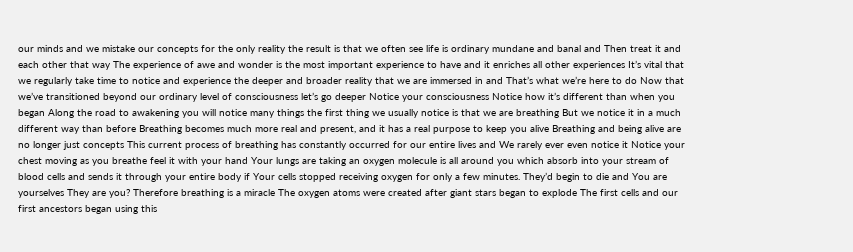our minds and we mistake our concepts for the only reality the result is that we often see life is ordinary mundane and banal and Then treat it and each other that way The experience of awe and wonder is the most important experience to have and it enriches all other experiences It’s vital that we regularly take time to notice and experience the deeper and broader reality that we are immersed in and That’s what we’re here to do Now that we’ve transitioned beyond our ordinary level of consciousness let’s go deeper Notice your consciousness Notice how it’s different than when you began Along the road to awakening you will notice many things the first thing we usually notice is that we are breathing But we notice it in a much different way than before Breathing becomes much more real and present, and it has a real purpose to keep you alive Breathing and being alive are no longer just concepts This current process of breathing has constantly occurred for our entire lives and We rarely ever even notice it Notice your chest moving as you breathe feel it with your hand Your lungs are taking an oxygen molecule is all around you which absorb into your stream of blood cells and sends it through your entire body if Your cells stopped receiving oxygen for only a few minutes. They’d begin to die and You are yourselves They are you? Therefore breathing is a miracle The oxygen atoms were created after giant stars began to explode The first cells and our first ancestors began using this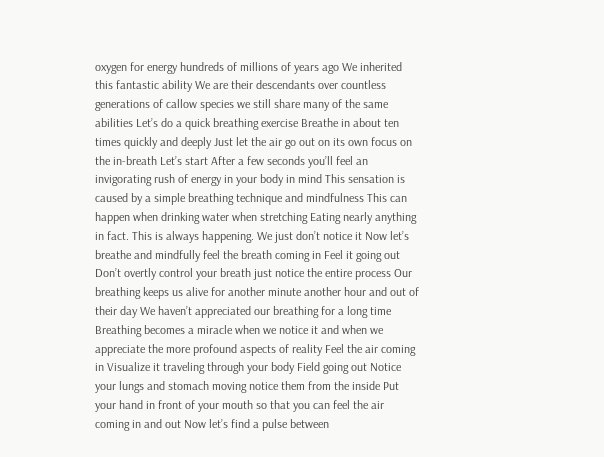oxygen for energy hundreds of millions of years ago We inherited this fantastic ability We are their descendants over countless generations of callow species we still share many of the same abilities Let’s do a quick breathing exercise Breathe in about ten times quickly and deeply Just let the air go out on its own focus on the in-breath Let’s start After a few seconds you’ll feel an invigorating rush of energy in your body in mind This sensation is caused by a simple breathing technique and mindfulness This can happen when drinking water when stretching Eating nearly anything in fact. This is always happening. We just don’t notice it Now let’s breathe and mindfully feel the breath coming in Feel it going out Don’t overtly control your breath just notice the entire process Our breathing keeps us alive for another minute another hour and out of their day We haven’t appreciated our breathing for a long time Breathing becomes a miracle when we notice it and when we appreciate the more profound aspects of reality Feel the air coming in Visualize it traveling through your body Field going out Notice your lungs and stomach moving notice them from the inside Put your hand in front of your mouth so that you can feel the air coming in and out Now let’s find a pulse between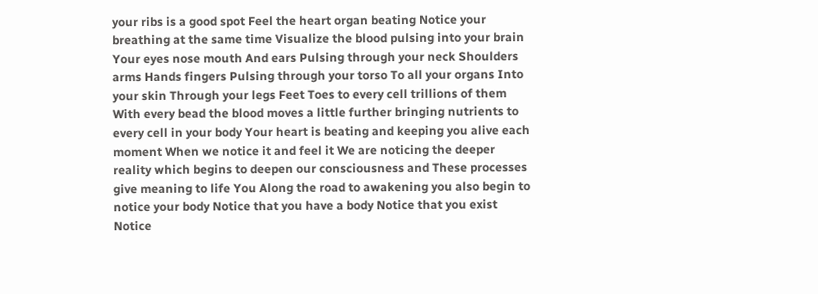your ribs is a good spot Feel the heart organ beating Notice your breathing at the same time Visualize the blood pulsing into your brain Your eyes nose mouth And ears Pulsing through your neck Shoulders arms Hands fingers Pulsing through your torso To all your organs Into your skin Through your legs Feet Toes to every cell trillions of them With every bead the blood moves a little further bringing nutrients to every cell in your body Your heart is beating and keeping you alive each moment When we notice it and feel it We are noticing the deeper reality which begins to deepen our consciousness and These processes give meaning to life You Along the road to awakening you also begin to notice your body Notice that you have a body Notice that you exist Notice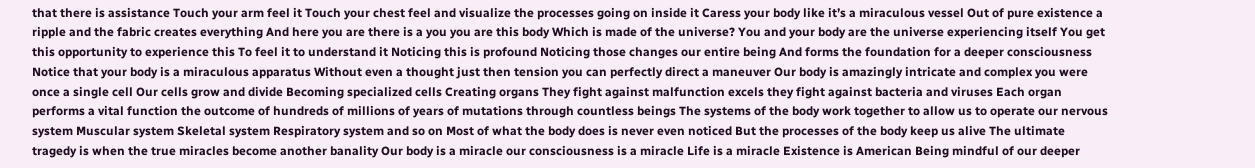that there is assistance Touch your arm feel it Touch your chest feel and visualize the processes going on inside it Caress your body like it’s a miraculous vessel Out of pure existence a ripple and the fabric creates everything And here you are there is a you you are this body Which is made of the universe? You and your body are the universe experiencing itself You get this opportunity to experience this To feel it to understand it Noticing this is profound Noticing those changes our entire being And forms the foundation for a deeper consciousness Notice that your body is a miraculous apparatus Without even a thought just then tension you can perfectly direct a maneuver Our body is amazingly intricate and complex you were once a single cell Our cells grow and divide Becoming specialized cells Creating organs They fight against malfunction excels they fight against bacteria and viruses Each organ performs a vital function the outcome of hundreds of millions of years of mutations through countless beings The systems of the body work together to allow us to operate our nervous system Muscular system Skeletal system Respiratory system and so on Most of what the body does is never even noticed But the processes of the body keep us alive The ultimate tragedy is when the true miracles become another banality Our body is a miracle our consciousness is a miracle Life is a miracle Existence is American Being mindful of our deeper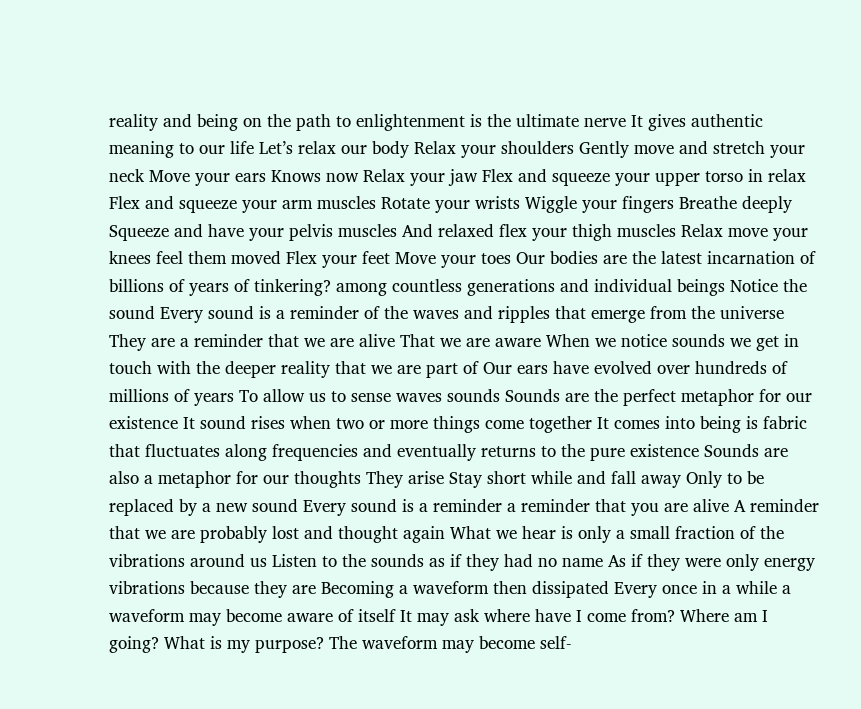reality and being on the path to enlightenment is the ultimate nerve It gives authentic meaning to our life Let’s relax our body Relax your shoulders Gently move and stretch your neck Move your ears Knows now Relax your jaw Flex and squeeze your upper torso in relax Flex and squeeze your arm muscles Rotate your wrists Wiggle your fingers Breathe deeply Squeeze and have your pelvis muscles And relaxed flex your thigh muscles Relax move your knees feel them moved Flex your feet Move your toes Our bodies are the latest incarnation of billions of years of tinkering? among countless generations and individual beings Notice the sound Every sound is a reminder of the waves and ripples that emerge from the universe They are a reminder that we are alive That we are aware When we notice sounds we get in touch with the deeper reality that we are part of Our ears have evolved over hundreds of millions of years To allow us to sense waves sounds Sounds are the perfect metaphor for our existence It sound rises when two or more things come together It comes into being is fabric that fluctuates along frequencies and eventually returns to the pure existence Sounds are also a metaphor for our thoughts They arise Stay short while and fall away Only to be replaced by a new sound Every sound is a reminder a reminder that you are alive A reminder that we are probably lost and thought again What we hear is only a small fraction of the vibrations around us Listen to the sounds as if they had no name As if they were only energy vibrations because they are Becoming a waveform then dissipated Every once in a while a waveform may become aware of itself It may ask where have I come from? Where am I going? What is my purpose? The waveform may become self-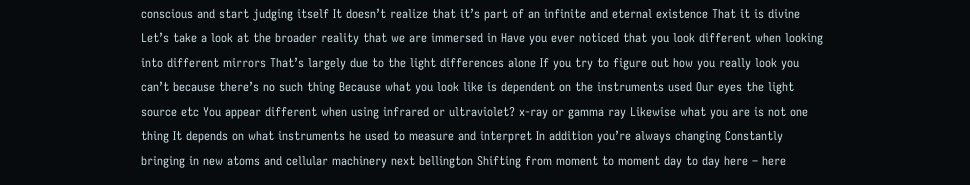conscious and start judging itself It doesn’t realize that it’s part of an infinite and eternal existence That it is divine Let’s take a look at the broader reality that we are immersed in Have you ever noticed that you look different when looking into different mirrors That’s largely due to the light differences alone If you try to figure out how you really look you can’t because there’s no such thing Because what you look like is dependent on the instruments used Our eyes the light source etc You appear different when using infrared or ultraviolet? x-ray or gamma ray Likewise what you are is not one thing It depends on what instruments he used to measure and interpret In addition you’re always changing Constantly bringing in new atoms and cellular machinery next bellington Shifting from moment to moment day to day here – here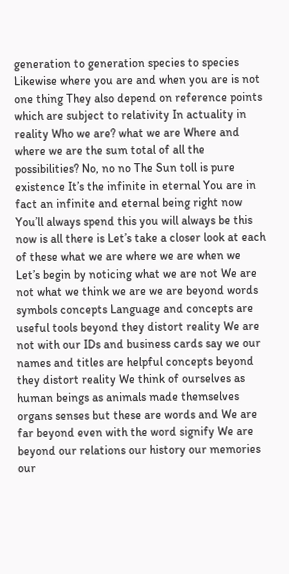generation to generation species to species Likewise where you are and when you are is not one thing They also depend on reference points which are subject to relativity In actuality in reality Who we are? what we are Where and where we are the sum total of all the possibilities? No, no no The Sun toll is pure existence It’s the infinite in eternal You are in fact an infinite and eternal being right now You’ll always spend this you will always be this now is all there is Let’s take a closer look at each of these what we are where we are when we Let’s begin by noticing what we are not We are not what we think we are we are beyond words symbols concepts Language and concepts are useful tools beyond they distort reality We are not with our IDs and business cards say we our names and titles are helpful concepts beyond they distort reality We think of ourselves as human beings as animals made themselves organs senses but these are words and We are far beyond even with the word signify We are beyond our relations our history our memories our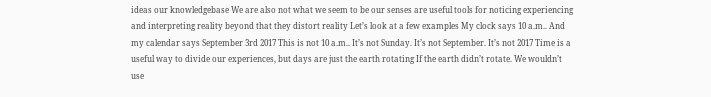ideas our knowledgebase We are also not what we seem to be our senses are useful tools for noticing experiencing and interpreting reality beyond that they distort reality Let’s look at a few examples My clock says 10 a.m.. And my calendar says September 3rd 2017 This is not 10 a.m.. It’s not Sunday. It’s not September. It’s not 2017 Time is a useful way to divide our experiences, but days are just the earth rotating If the earth didn’t rotate. We wouldn’t use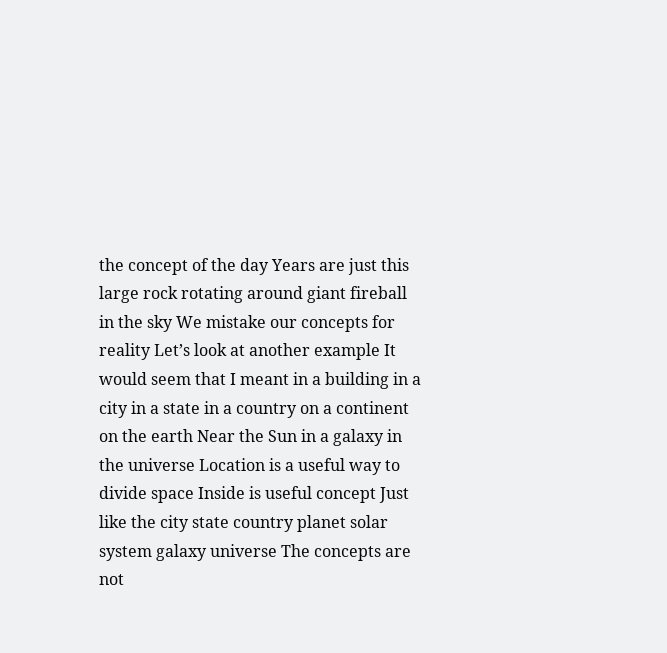the concept of the day Years are just this large rock rotating around giant fireball in the sky We mistake our concepts for reality Let’s look at another example It would seem that I meant in a building in a city in a state in a country on a continent on the earth Near the Sun in a galaxy in the universe Location is a useful way to divide space Inside is useful concept Just like the city state country planet solar system galaxy universe The concepts are not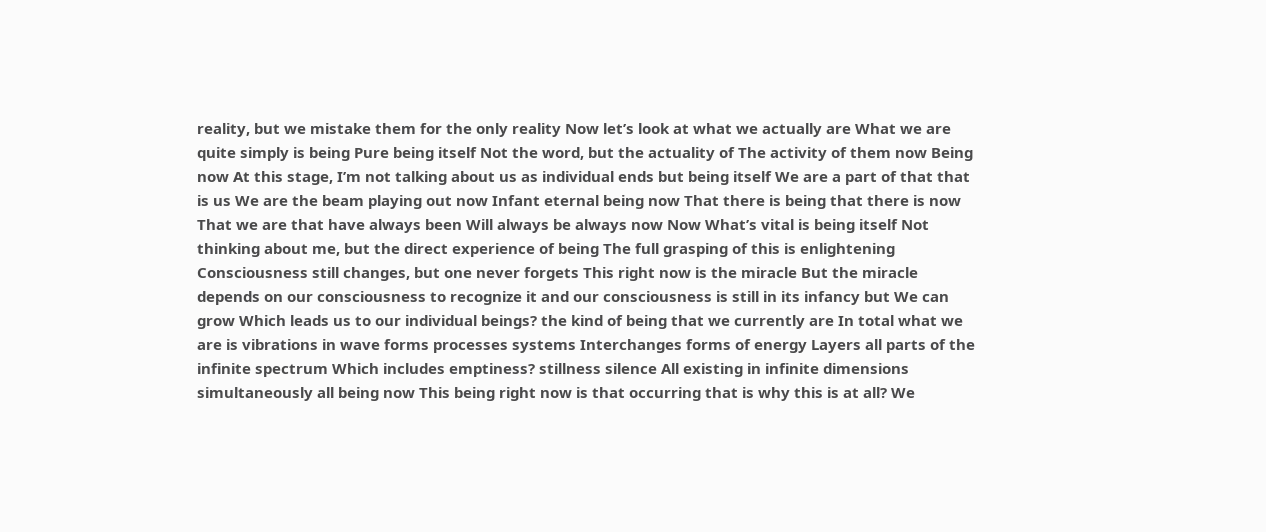reality, but we mistake them for the only reality Now let’s look at what we actually are What we are quite simply is being Pure being itself Not the word, but the actuality of The activity of them now Being now At this stage, I’m not talking about us as individual ends but being itself We are a part of that that is us We are the beam playing out now Infant eternal being now That there is being that there is now That we are that have always been Will always be always now Now What’s vital is being itself Not thinking about me, but the direct experience of being The full grasping of this is enlightening Consciousness still changes, but one never forgets This right now is the miracle But the miracle depends on our consciousness to recognize it and our consciousness is still in its infancy but We can grow Which leads us to our individual beings? the kind of being that we currently are In total what we are is vibrations in wave forms processes systems Interchanges forms of energy Layers all parts of the infinite spectrum Which includes emptiness? stillness silence All existing in infinite dimensions simultaneously all being now This being right now is that occurring that is why this is at all? We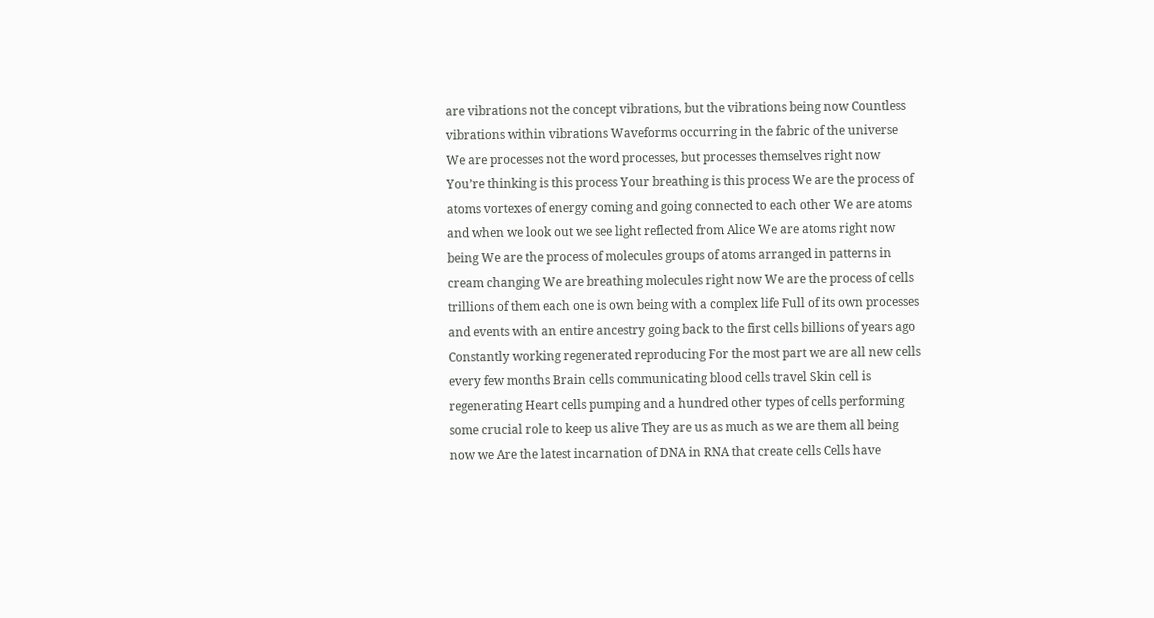are vibrations not the concept vibrations, but the vibrations being now Countless vibrations within vibrations Waveforms occurring in the fabric of the universe We are processes not the word processes, but processes themselves right now You’re thinking is this process Your breathing is this process We are the process of atoms vortexes of energy coming and going connected to each other We are atoms and when we look out we see light reflected from Alice We are atoms right now being We are the process of molecules groups of atoms arranged in patterns in cream changing We are breathing molecules right now We are the process of cells trillions of them each one is own being with a complex life Full of its own processes and events with an entire ancestry going back to the first cells billions of years ago Constantly working regenerated reproducing For the most part we are all new cells every few months Brain cells communicating blood cells travel Skin cell is regenerating Heart cells pumping and a hundred other types of cells performing some crucial role to keep us alive They are us as much as we are them all being now we Are the latest incarnation of DNA in RNA that create cells Cells have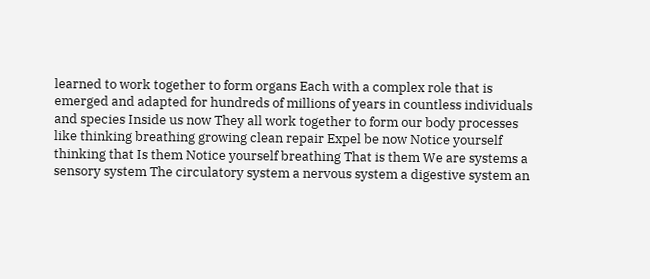learned to work together to form organs Each with a complex role that is emerged and adapted for hundreds of millions of years in countless individuals and species Inside us now They all work together to form our body processes like thinking breathing growing clean repair Expel be now Notice yourself thinking that Is them Notice yourself breathing That is them We are systems a sensory system The circulatory system a nervous system a digestive system an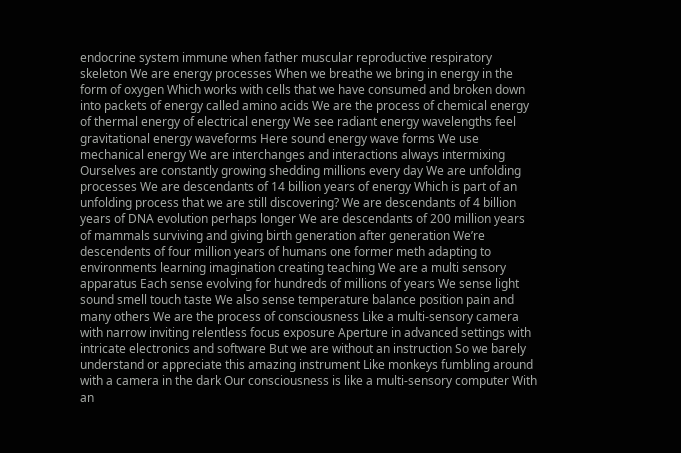endocrine system immune when father muscular reproductive respiratory skeleton We are energy processes When we breathe we bring in energy in the form of oxygen Which works with cells that we have consumed and broken down into packets of energy called amino acids We are the process of chemical energy of thermal energy of electrical energy We see radiant energy wavelengths feel gravitational energy waveforms Here sound energy wave forms We use mechanical energy We are interchanges and interactions always intermixing Ourselves are constantly growing shedding millions every day We are unfolding processes We are descendants of 14 billion years of energy Which is part of an unfolding process that we are still discovering? We are descendants of 4 billion years of DNA evolution perhaps longer We are descendants of 200 million years of mammals surviving and giving birth generation after generation We’re descendents of four million years of humans one former meth adapting to environments learning imagination creating teaching We are a multi sensory apparatus Each sense evolving for hundreds of millions of years We sense light sound smell touch taste We also sense temperature balance position pain and many others We are the process of consciousness Like a multi-sensory camera with narrow inviting relentless focus exposure Aperture in advanced settings with intricate electronics and software But we are without an instruction So we barely understand or appreciate this amazing instrument Like monkeys fumbling around with a camera in the dark Our consciousness is like a multi-sensory computer With an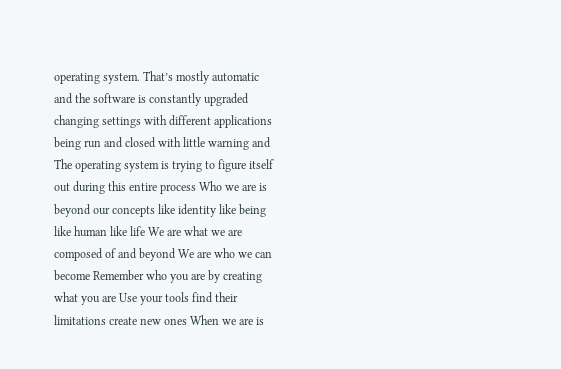operating system. That’s mostly automatic and the software is constantly upgraded changing settings with different applications being run and closed with little warning and The operating system is trying to figure itself out during this entire process Who we are is beyond our concepts like identity like being like human like life We are what we are composed of and beyond We are who we can become Remember who you are by creating what you are Use your tools find their limitations create new ones When we are is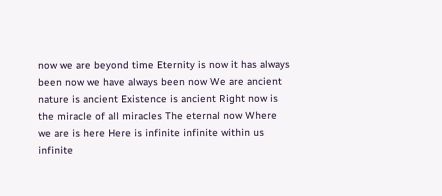now we are beyond time Eternity is now it has always been now we have always been now We are ancient nature is ancient Existence is ancient Right now is the miracle of all miracles The eternal now Where we are is here Here is infinite infinite within us infinite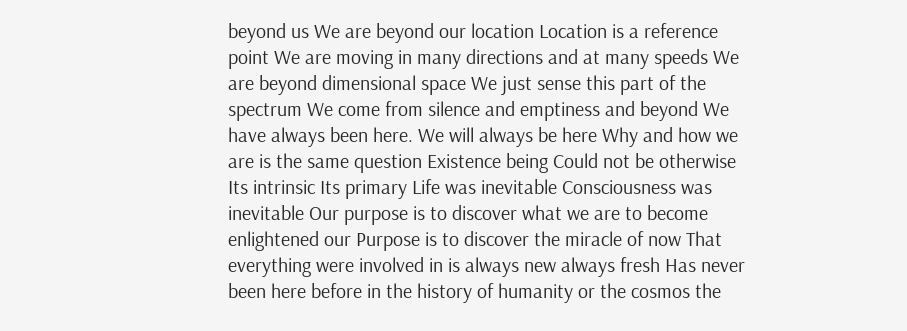beyond us We are beyond our location Location is a reference point We are moving in many directions and at many speeds We are beyond dimensional space We just sense this part of the spectrum We come from silence and emptiness and beyond We have always been here. We will always be here Why and how we are is the same question Existence being Could not be otherwise Its intrinsic Its primary Life was inevitable Consciousness was inevitable Our purpose is to discover what we are to become enlightened our Purpose is to discover the miracle of now That everything were involved in is always new always fresh Has never been here before in the history of humanity or the cosmos the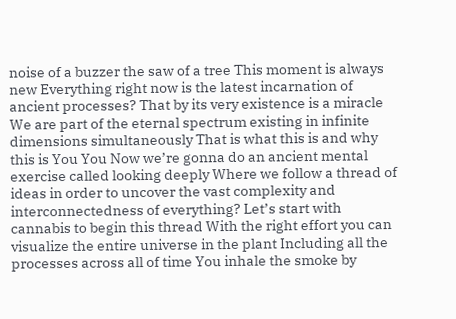noise of a buzzer the saw of a tree This moment is always new Everything right now is the latest incarnation of ancient processes? That by its very existence is a miracle We are part of the eternal spectrum existing in infinite dimensions simultaneously That is what this is and why this is You You Now we’re gonna do an ancient mental exercise called looking deeply Where we follow a thread of ideas in order to uncover the vast complexity and interconnectedness of everything? Let’s start with cannabis to begin this thread With the right effort you can visualize the entire universe in the plant Including all the processes across all of time You inhale the smoke by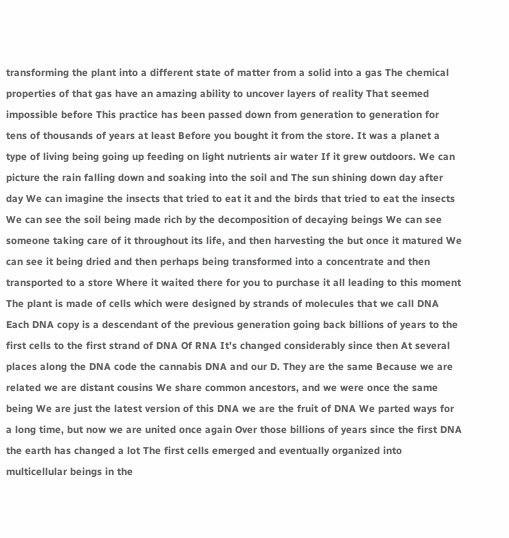transforming the plant into a different state of matter from a solid into a gas The chemical properties of that gas have an amazing ability to uncover layers of reality That seemed impossible before This practice has been passed down from generation to generation for tens of thousands of years at least Before you bought it from the store. It was a planet a type of living being going up feeding on light nutrients air water If it grew outdoors. We can picture the rain falling down and soaking into the soil and The sun shining down day after day We can imagine the insects that tried to eat it and the birds that tried to eat the insects We can see the soil being made rich by the decomposition of decaying beings We can see someone taking care of it throughout its life, and then harvesting the but once it matured We can see it being dried and then perhaps being transformed into a concentrate and then transported to a store Where it waited there for you to purchase it all leading to this moment The plant is made of cells which were designed by strands of molecules that we call DNA Each DNA copy is a descendant of the previous generation going back billions of years to the first cells to the first strand of DNA Of RNA It’s changed considerably since then At several places along the DNA code the cannabis DNA and our D. They are the same Because we are related we are distant cousins We share common ancestors, and we were once the same being We are just the latest version of this DNA we are the fruit of DNA We parted ways for a long time, but now we are united once again Over those billions of years since the first DNA the earth has changed a lot The first cells emerged and eventually organized into multicellular beings in the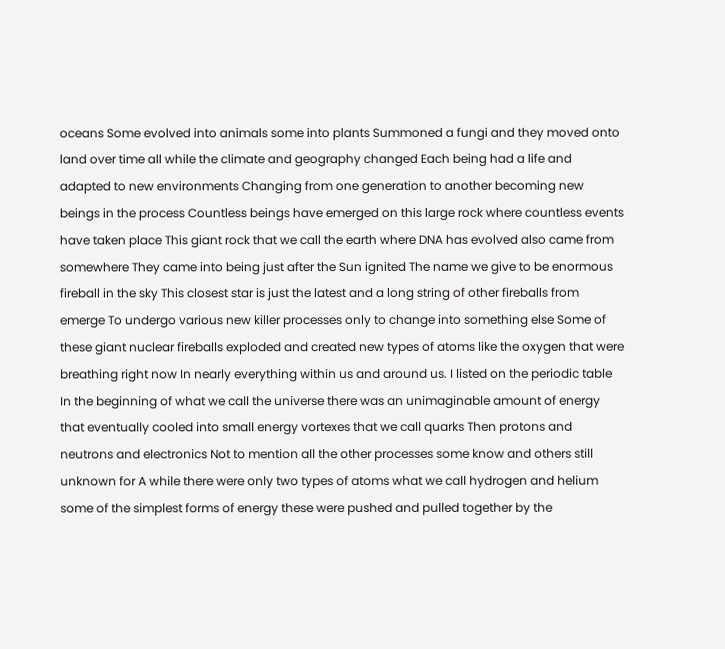oceans Some evolved into animals some into plants Summoned a fungi and they moved onto land over time all while the climate and geography changed Each being had a life and adapted to new environments Changing from one generation to another becoming new beings in the process Countless beings have emerged on this large rock where countless events have taken place This giant rock that we call the earth where DNA has evolved also came from somewhere They came into being just after the Sun ignited The name we give to be enormous fireball in the sky This closest star is just the latest and a long string of other fireballs from emerge To undergo various new killer processes only to change into something else Some of these giant nuclear fireballs exploded and created new types of atoms like the oxygen that were breathing right now In nearly everything within us and around us. I listed on the periodic table In the beginning of what we call the universe there was an unimaginable amount of energy that eventually cooled into small energy vortexes that we call quarks Then protons and neutrons and electronics Not to mention all the other processes some know and others still unknown for A while there were only two types of atoms what we call hydrogen and helium some of the simplest forms of energy these were pushed and pulled together by the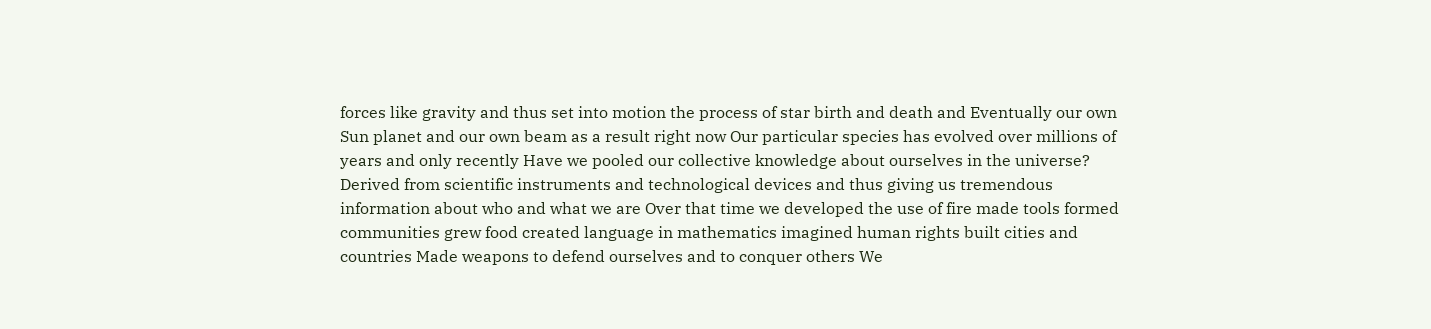forces like gravity and thus set into motion the process of star birth and death and Eventually our own Sun planet and our own beam as a result right now Our particular species has evolved over millions of years and only recently Have we pooled our collective knowledge about ourselves in the universe? Derived from scientific instruments and technological devices and thus giving us tremendous information about who and what we are Over that time we developed the use of fire made tools formed communities grew food created language in mathematics imagined human rights built cities and countries Made weapons to defend ourselves and to conquer others We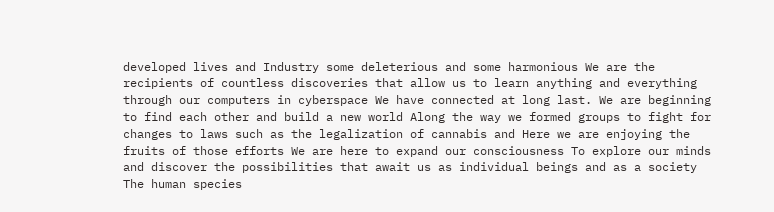developed lives and Industry some deleterious and some harmonious We are the recipients of countless discoveries that allow us to learn anything and everything through our computers in cyberspace We have connected at long last. We are beginning to find each other and build a new world Along the way we formed groups to fight for changes to laws such as the legalization of cannabis and Here we are enjoying the fruits of those efforts We are here to expand our consciousness To explore our minds and discover the possibilities that await us as individual beings and as a society The human species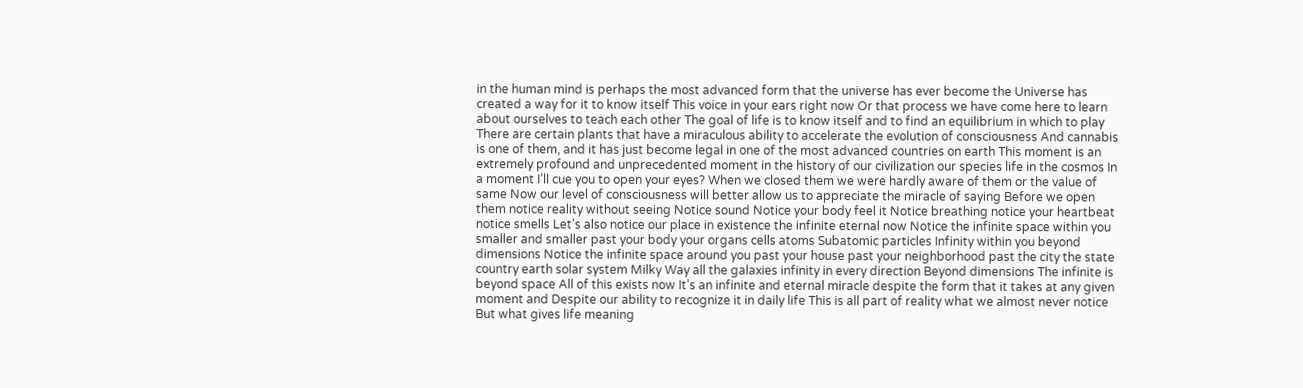in the human mind is perhaps the most advanced form that the universe has ever become the Universe has created a way for it to know itself This voice in your ears right now Or that process we have come here to learn about ourselves to teach each other The goal of life is to know itself and to find an equilibrium in which to play There are certain plants that have a miraculous ability to accelerate the evolution of consciousness And cannabis is one of them, and it has just become legal in one of the most advanced countries on earth This moment is an extremely profound and unprecedented moment in the history of our civilization our species life in the cosmos In a moment I’ll cue you to open your eyes? When we closed them we were hardly aware of them or the value of same Now our level of consciousness will better allow us to appreciate the miracle of saying Before we open them notice reality without seeing Notice sound Notice your body feel it Notice breathing notice your heartbeat notice smells Let’s also notice our place in existence the infinite eternal now Notice the infinite space within you smaller and smaller past your body your organs cells atoms Subatomic particles Infinity within you beyond dimensions Notice the infinite space around you past your house past your neighborhood past the city the state country earth solar system Milky Way all the galaxies infinity in every direction Beyond dimensions The infinite is beyond space All of this exists now It’s an infinite and eternal miracle despite the form that it takes at any given moment and Despite our ability to recognize it in daily life This is all part of reality what we almost never notice But what gives life meaning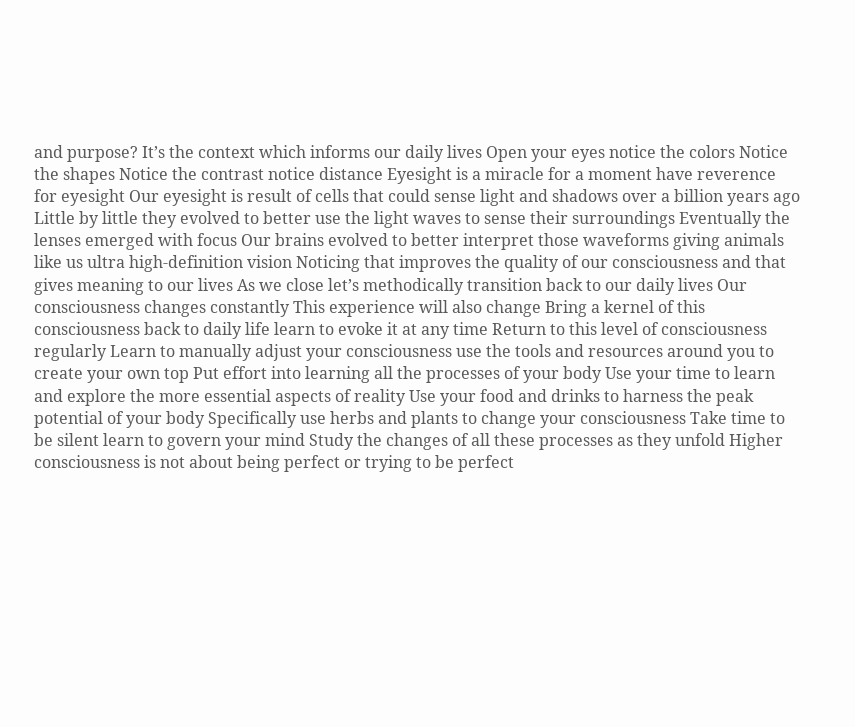and purpose? It’s the context which informs our daily lives Open your eyes notice the colors Notice the shapes Notice the contrast notice distance Eyesight is a miracle for a moment have reverence for eyesight Our eyesight is result of cells that could sense light and shadows over a billion years ago Little by little they evolved to better use the light waves to sense their surroundings Eventually the lenses emerged with focus Our brains evolved to better interpret those waveforms giving animals like us ultra high-definition vision Noticing that improves the quality of our consciousness and that gives meaning to our lives As we close let’s methodically transition back to our daily lives Our consciousness changes constantly This experience will also change Bring a kernel of this consciousness back to daily life learn to evoke it at any time Return to this level of consciousness regularly Learn to manually adjust your consciousness use the tools and resources around you to create your own top Put effort into learning all the processes of your body Use your time to learn and explore the more essential aspects of reality Use your food and drinks to harness the peak potential of your body Specifically use herbs and plants to change your consciousness Take time to be silent learn to govern your mind Study the changes of all these processes as they unfold Higher consciousness is not about being perfect or trying to be perfect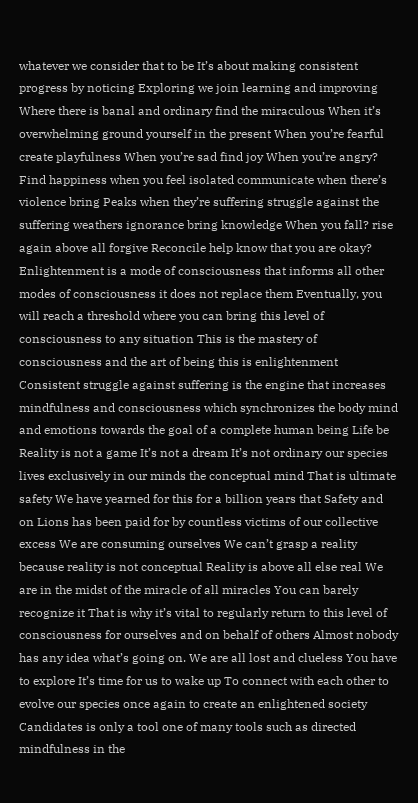whatever we consider that to be It’s about making consistent progress by noticing Exploring we join learning and improving Where there is banal and ordinary find the miraculous When it’s overwhelming ground yourself in the present When you’re fearful create playfulness When you’re sad find joy When you’re angry? Find happiness when you feel isolated communicate when there’s violence bring Peaks when they’re suffering struggle against the suffering weathers ignorance bring knowledge When you fall? rise again above all forgive Reconcile help know that you are okay? Enlightenment is a mode of consciousness that informs all other modes of consciousness it does not replace them Eventually, you will reach a threshold where you can bring this level of consciousness to any situation This is the mastery of consciousness and the art of being this is enlightenment Consistent struggle against suffering is the engine that increases mindfulness and consciousness which synchronizes the body mind and emotions towards the goal of a complete human being Life be Reality is not a game It’s not a dream It’s not ordinary our species lives exclusively in our minds the conceptual mind That is ultimate safety We have yearned for this for a billion years that Safety and on Lions has been paid for by countless victims of our collective excess We are consuming ourselves We can’t grasp a reality because reality is not conceptual Reality is above all else real We are in the midst of the miracle of all miracles You can barely recognize it That is why it’s vital to regularly return to this level of consciousness for ourselves and on behalf of others Almost nobody has any idea what’s going on. We are all lost and clueless You have to explore It’s time for us to wake up To connect with each other to evolve our species once again to create an enlightened society Candidates is only a tool one of many tools such as directed mindfulness in the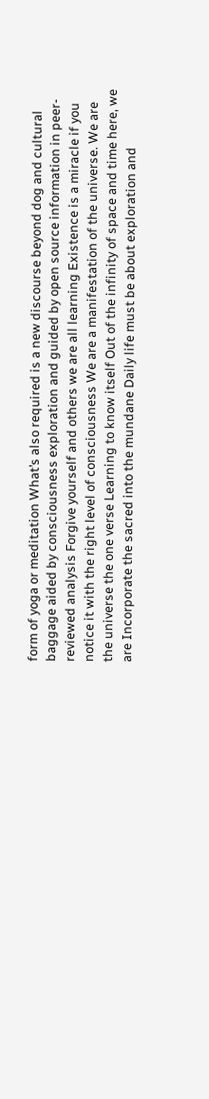form of yoga or meditation What’s also required is a new discourse beyond dog and cultural baggage aided by consciousness exploration and guided by open source information in peer-reviewed analysis Forgive yourself and others we are all learning Existence is a miracle if you notice it with the right level of consciousness We are a manifestation of the universe. We are the universe the one verse Learning to know itself Out of the infinity of space and time here, we are Incorporate the sacred into the mundane Daily life must be about exploration and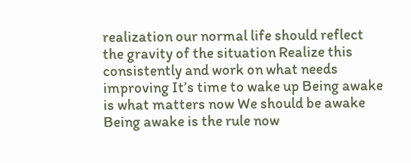realization our normal life should reflect the gravity of the situation Realize this consistently and work on what needs improving It’s time to wake up Being awake is what matters now We should be awake Being awake is the rule now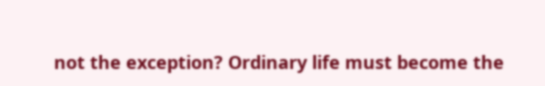not the exception? Ordinary life must become the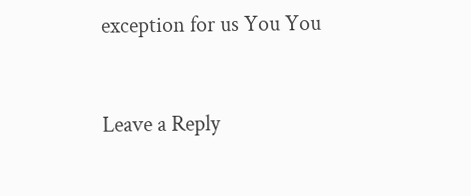exception for us You You


Leave a Reply